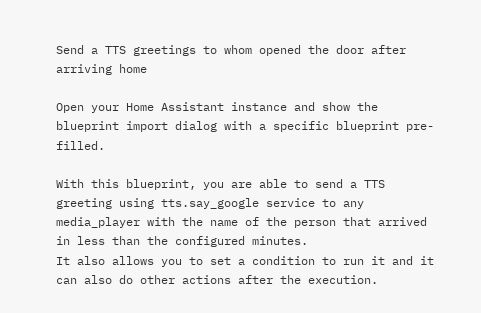Send a TTS greetings to whom opened the door after arriving home

Open your Home Assistant instance and show the blueprint import dialog with a specific blueprint pre-filled.

With this blueprint, you are able to send a TTS greeting using tts.say_google service to any media_player with the name of the person that arrived in less than the configured minutes.
It also allows you to set a condition to run it and it can also do other actions after the execution.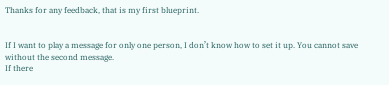Thanks for any feedback, that is my first blueprint.


If I want to play a message for only one person, I don’t know how to set it up. You cannot save without the second message.
If there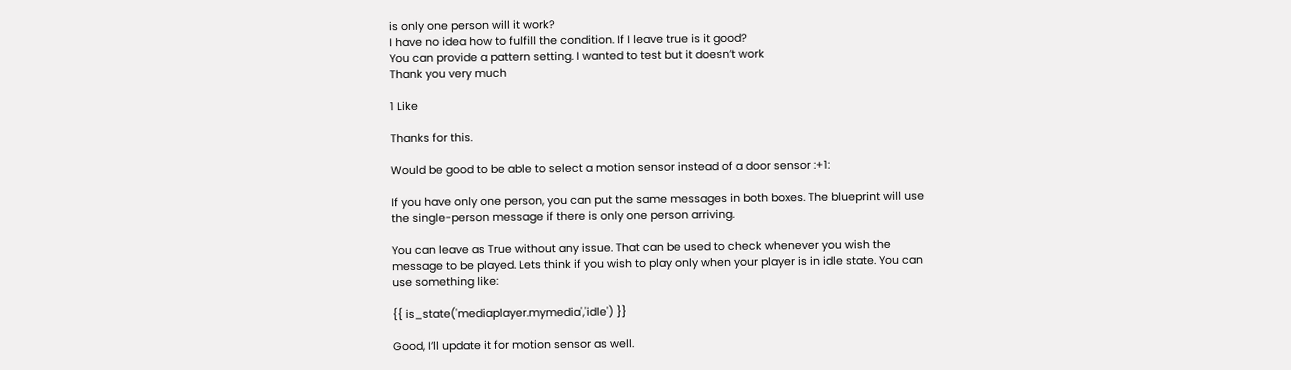is only one person will it work?
I have no idea how to fulfill the condition. If I leave true is it good?
You can provide a pattern setting. I wanted to test but it doesn’t work
Thank you very much

1 Like

Thanks for this.

Would be good to be able to select a motion sensor instead of a door sensor :+1:

If you have only one person, you can put the same messages in both boxes. The blueprint will use the single-person message if there is only one person arriving.

You can leave as True without any issue. That can be used to check whenever you wish the message to be played. Lets think if you wish to play only when your player is in idle state. You can use something like:

{{ is_state('mediaplayer.mymedia','idle') }}

Good, I’ll update it for motion sensor as well.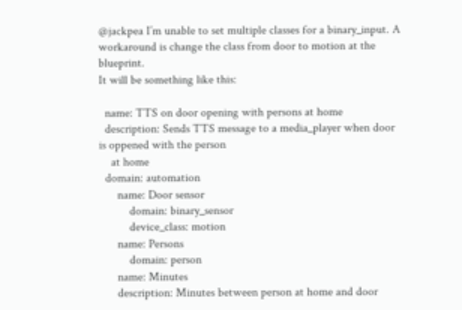@jackpea I’m unable to set multiple classes for a binary_input. A workaround is change the class from door to motion at the blueprint.
It will be something like this:

  name: TTS on door opening with persons at home
  description: Sends TTS message to a media_player when door is oppened with the person
    at home
  domain: automation
      name: Door sensor
          domain: binary_sensor
          device_class: motion
      name: Persons
          domain: person
      name: Minutes
      description: Minutes between person at home and door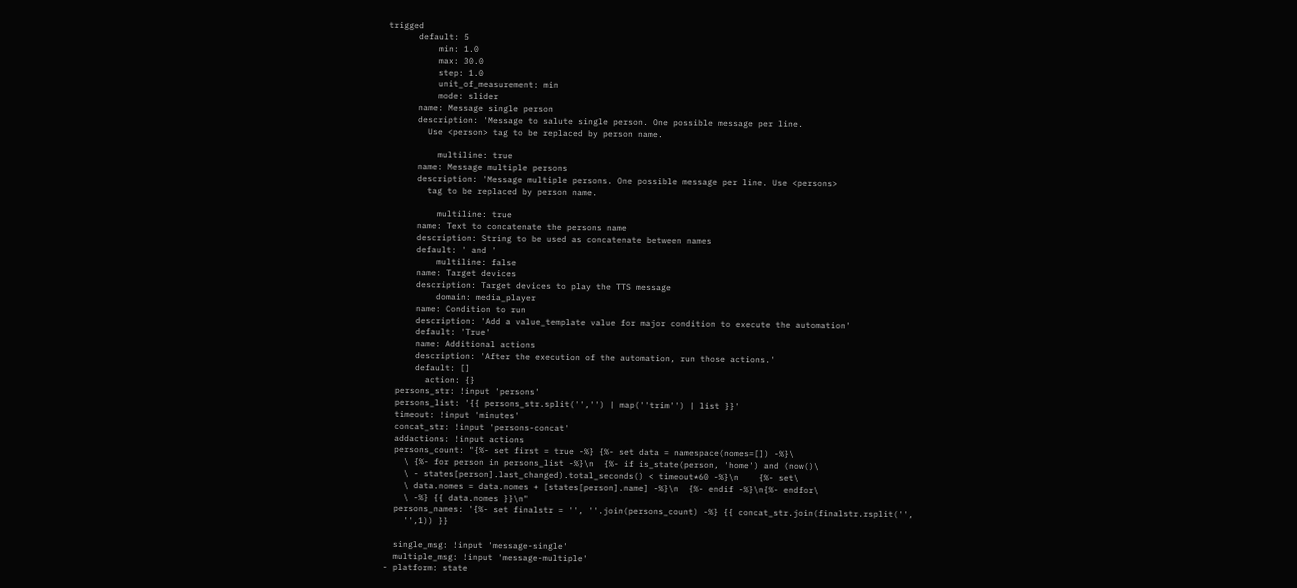trigged
      default: 5
          min: 1.0
          max: 30.0
          step: 1.0
          unit_of_measurement: min
          mode: slider
      name: Message single person
      description: 'Message to salute single person. One possible message per line.
        Use <person> tag to be replaced by person name.

          multiline: true
      name: Message multiple persons
      description: 'Message multiple persons. One possible message per line. Use <persons>
        tag to be replaced by person name.

          multiline: true
      name: Text to concatenate the persons name
      description: String to be used as concatenate between names
      default: ' and '
          multiline: false
      name: Target devices
      description: Target devices to play the TTS message
          domain: media_player
      name: Condition to run
      description: 'Add a value_template value for major condition to execute the automation'
      default: 'True'
      name: Additional actions
      description: 'After the execution of the automation, run those actions.'
      default: []
        action: {}
  persons_str: !input 'persons'
  persons_list: '{{ persons_str.split('','') | map(''trim'') | list }}'
  timeout: !input 'minutes'
  concat_str: !input 'persons-concat'
  addactions: !input actions
  persons_count: "{%- set first = true -%} {%- set data = namespace(nomes=[]) -%}\
    \ {%- for person in persons_list -%}\n  {%- if is_state(person, 'home') and (now()\
    \ - states[person].last_changed).total_seconds() < timeout*60 -%}\n    {%- set\
    \ data.nomes = data.nomes + [states[person].name] -%}\n  {%- endif -%}\n{%- endfor\
    \ -%} {{ data.nomes }}\n"
  persons_names: '{%- set finalstr = '', ''.join(persons_count) -%} {{ concat_str.join(finalstr.rsplit('',
    '',1)) }}

  single_msg: !input 'message-single'
  multiple_msg: !input 'message-multiple'
- platform: state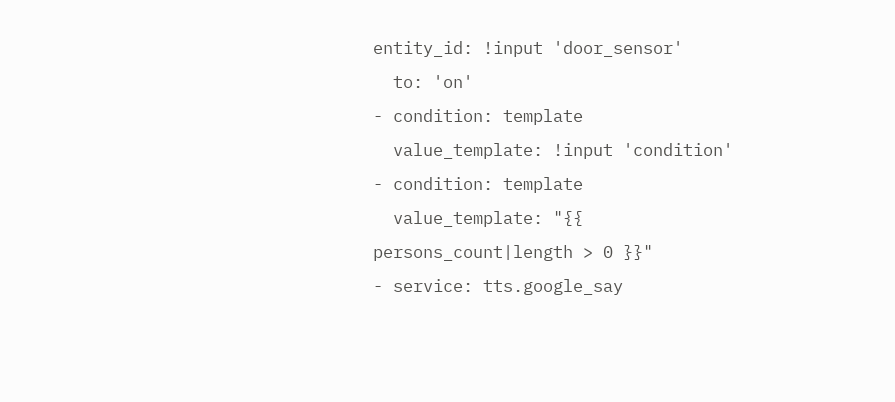entity_id: !input 'door_sensor'
  to: 'on'
- condition: template
  value_template: !input 'condition'
- condition: template
  value_template: "{{ persons_count|length > 0 }}"
- service: tts.google_say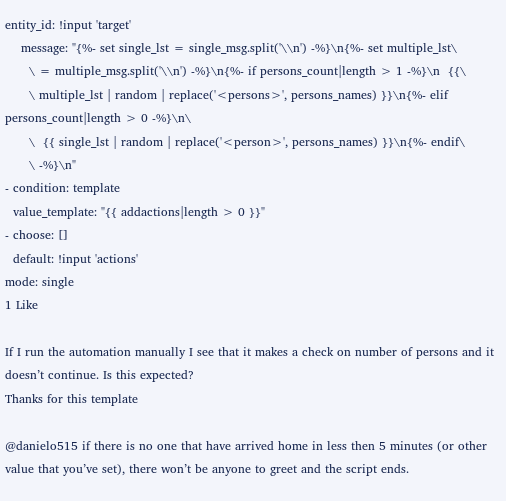entity_id: !input 'target'
    message: "{%- set single_lst = single_msg.split('\\n') -%}\n{%- set multiple_lst\
      \ = multiple_msg.split('\\n') -%}\n{%- if persons_count|length > 1 -%}\n  {{\
      \ multiple_lst | random | replace('<persons>', persons_names) }}\n{%- elif persons_count|length > 0 -%}\n\
      \  {{ single_lst | random | replace('<person>', persons_names) }}\n{%- endif\
      \ -%}\n"
- condition: template
  value_template: "{{ addactions|length > 0 }}"
- choose: []
  default: !input 'actions'
mode: single
1 Like

If I run the automation manually I see that it makes a check on number of persons and it doesn’t continue. Is this expected?
Thanks for this template

@danielo515 if there is no one that have arrived home in less then 5 minutes (or other value that you’ve set), there won’t be anyone to greet and the script ends.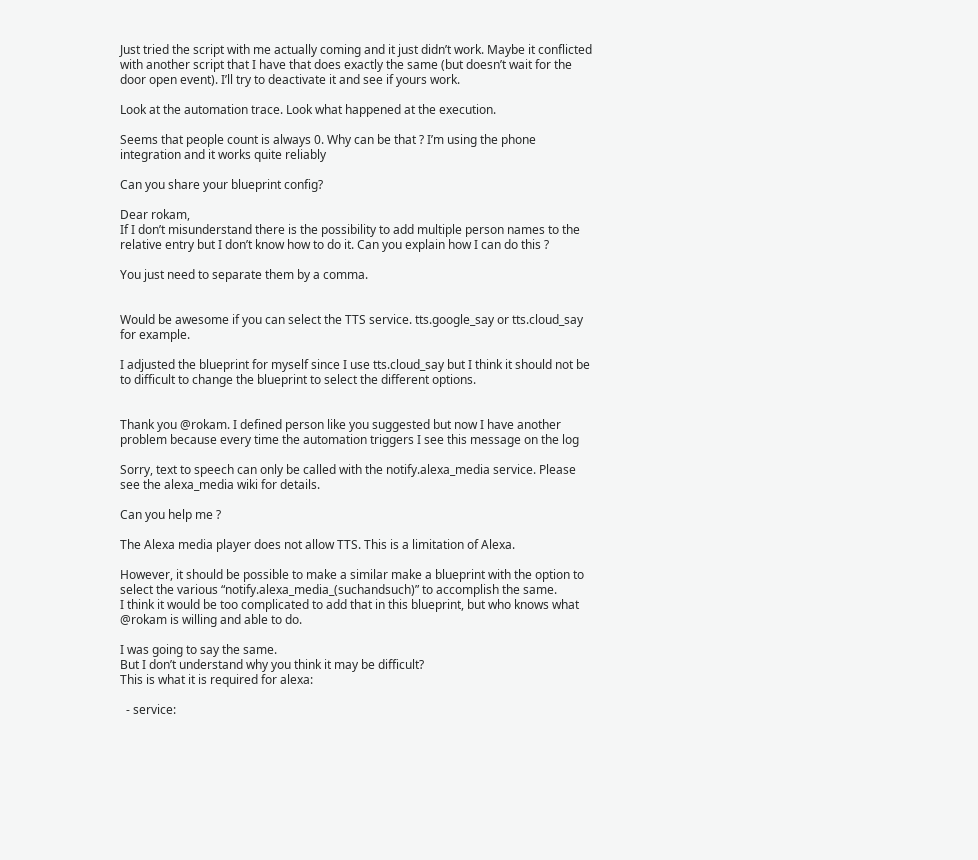Just tried the script with me actually coming and it just didn’t work. Maybe it conflicted with another script that I have that does exactly the same (but doesn’t wait for the door open event). I’ll try to deactivate it and see if yours work.

Look at the automation trace. Look what happened at the execution.

Seems that people count is always 0. Why can be that ? I’m using the phone integration and it works quite reliably

Can you share your blueprint config?

Dear rokam,
If I don’t misunderstand there is the possibility to add multiple person names to the relative entry but I don’t know how to do it. Can you explain how I can do this ?

You just need to separate them by a comma.


Would be awesome if you can select the TTS service. tts.google_say or tts.cloud_say for example.

I adjusted the blueprint for myself since I use tts.cloud_say but I think it should not be to difficult to change the blueprint to select the different options.


Thank you @rokam. I defined person like you suggested but now I have another problem because every time the automation triggers I see this message on the log

Sorry, text to speech can only be called with the notify.alexa_media service. Please see the alexa_media wiki for details.

Can you help me ?

The Alexa media player does not allow TTS. This is a limitation of Alexa.

However, it should be possible to make a similar make a blueprint with the option to select the various “notify.alexa_media_(suchandsuch)” to accomplish the same.
I think it would be too complicated to add that in this blueprint, but who knows what @rokam is willing and able to do.

I was going to say the same.
But I don’t understand why you think it may be difficult?
This is what it is required for alexa:

  - service: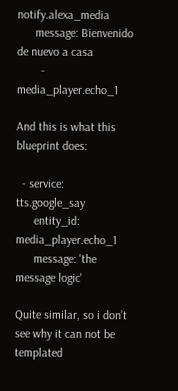notify.alexa_media
      message: Bienvenido de nuevo a casa
        - media_player.echo_1

And this is what this blueprint does:

  - service: tts.google_say
      entity_id: media_player.echo_1
      message: 'the message logic'

Quite similar, so i don’t see why it can not be templated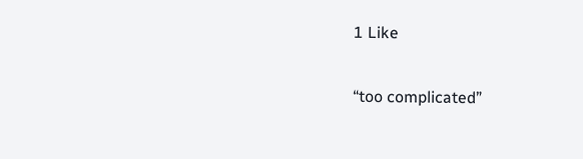1 Like

“too complicated”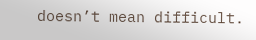doesn’t mean difficult.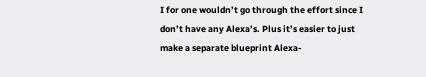I for one wouldn’t go through the effort since I don’t have any Alexa’s. Plus it’s easier to just make a separate blueprint Alexa-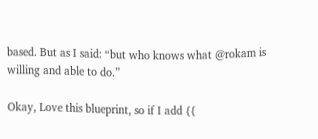based. But as I said: “but who knows what @rokam is willing and able to do.”

Okay, Love this blueprint, so if I add {{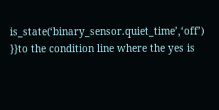is_state(‘binary_sensor.quiet_time’,‘off’) }}to the condition line where the yes is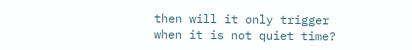then will it only trigger when it is not quiet time?